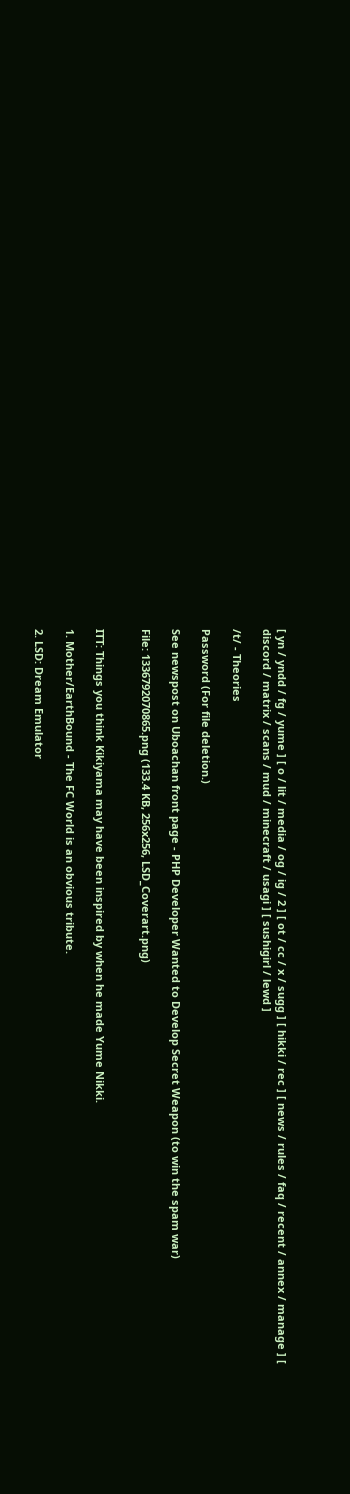[ yn / yndd / fg / yume ] [ o / lit / media / og / ig / 2 ] [ ot / cc / x / sugg ] [ hikki / rec ] [ news / rules / faq / recent / annex / manage ] [ discord / matrix / scans / mud / minecraft / usagi ] [ sushigirl / lewd ]

/t/ - Theories

Password (For file deletion.)

See newspost on Uboachan front page - PHP Developer Wanted to Develop Secret Weapon (to win the spam war)

File: 1336792070865.png (133.4 KB, 256x256, LSD_Coverart.png)


ITT: Things you think Kikiyama may have been inspired by when he made Yume Nikki.

1. Mother/EarthBound - The FC World is an obvious tribute.

2. LSD: Dream Emulator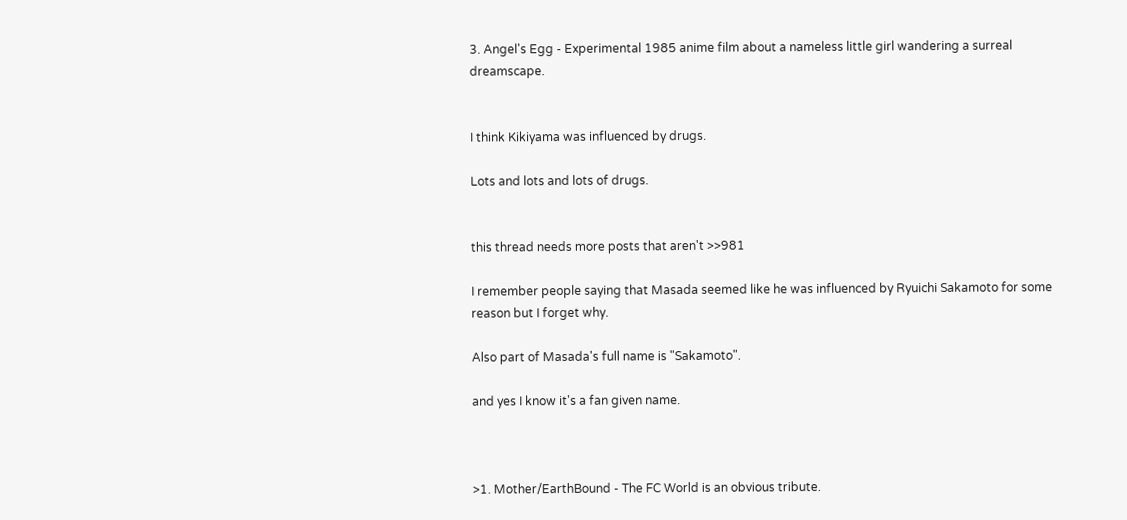3. Angel's Egg - Experimental 1985 anime film about a nameless little girl wandering a surreal dreamscape.


I think Kikiyama was influenced by drugs.

Lots and lots and lots of drugs.


this thread needs more posts that aren't >>981

I remember people saying that Masada seemed like he was influenced by Ryuichi Sakamoto for some reason but I forget why.

Also part of Masada's full name is "Sakamoto".

and yes I know it's a fan given name.



>1. Mother/EarthBound - The FC World is an obvious tribute.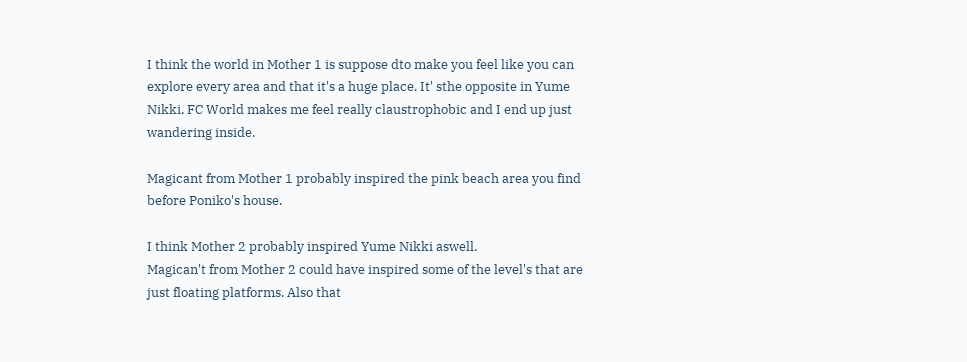I think the world in Mother 1 is suppose dto make you feel like you can explore every area and that it's a huge place. It' sthe opposite in Yume Nikki. FC World makes me feel really claustrophobic and I end up just wandering inside.

Magicant from Mother 1 probably inspired the pink beach area you find before Poniko's house.

I think Mother 2 probably inspired Yume Nikki aswell.
Magican't from Mother 2 could have inspired some of the level's that are just floating platforms. Also that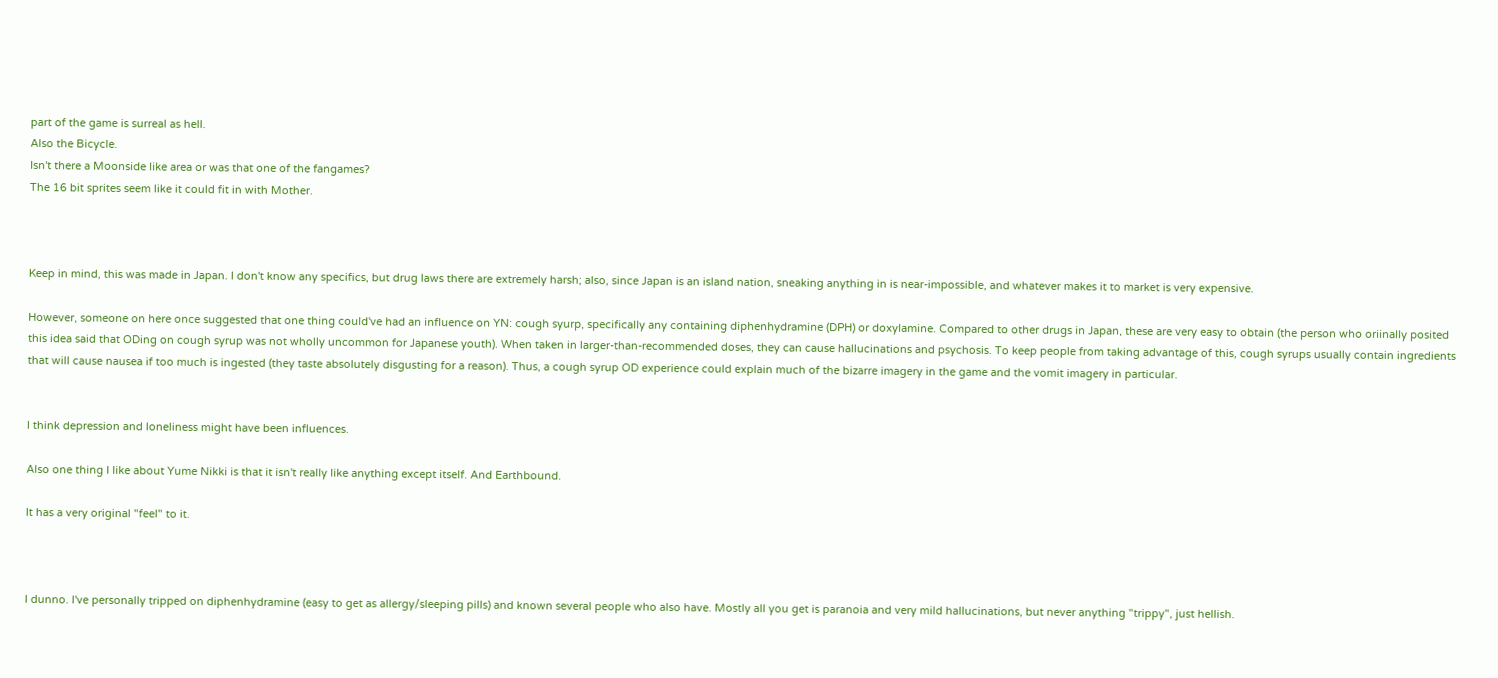part of the game is surreal as hell.
Also the Bicycle.
Isn't there a Moonside like area or was that one of the fangames?
The 16 bit sprites seem like it could fit in with Mother.



Keep in mind, this was made in Japan. I don't know any specifics, but drug laws there are extremely harsh; also, since Japan is an island nation, sneaking anything in is near-impossible, and whatever makes it to market is very expensive.

However, someone on here once suggested that one thing could've had an influence on YN: cough syurp, specifically any containing diphenhydramine (DPH) or doxylamine. Compared to other drugs in Japan, these are very easy to obtain (the person who oriinally posited this idea said that ODing on cough syrup was not wholly uncommon for Japanese youth). When taken in larger-than-recommended doses, they can cause hallucinations and psychosis. To keep people from taking advantage of this, cough syrups usually contain ingredients that will cause nausea if too much is ingested (they taste absolutely disgusting for a reason). Thus, a cough syrup OD experience could explain much of the bizarre imagery in the game and the vomit imagery in particular.


I think depression and loneliness might have been influences.

Also one thing I like about Yume Nikki is that it isn't really like anything except itself. And Earthbound.

It has a very original "feel" to it.



I dunno. I've personally tripped on diphenhydramine (easy to get as allergy/sleeping pills) and known several people who also have. Mostly all you get is paranoia and very mild hallucinations, but never anything "trippy", just hellish.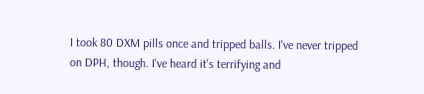I took 80 DXM pills once and tripped balls. I've never tripped on DPH, though. I've heard it's terrifying and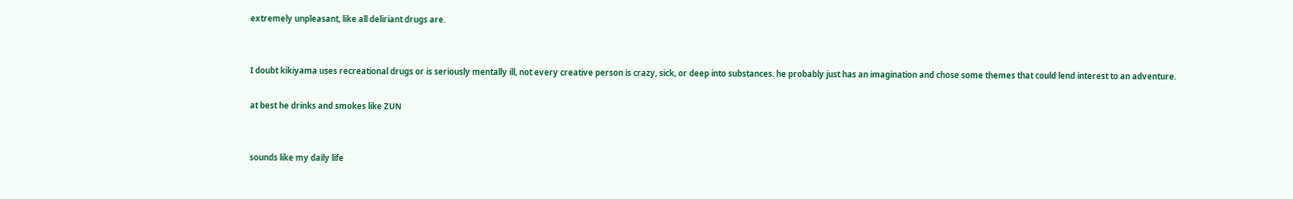extremely unpleasant, like all deliriant drugs are.


I doubt kikiyama uses recreational drugs or is seriously mentally ill, not every creative person is crazy, sick, or deep into substances. he probably just has an imagination and chose some themes that could lend interest to an adventure.

at best he drinks and smokes like ZUN


sounds like my daily life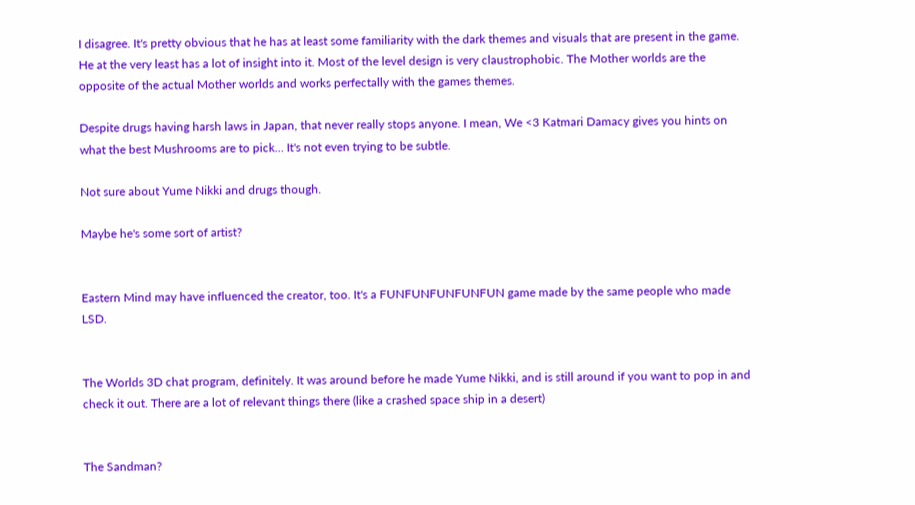I disagree. It's pretty obvious that he has at least some familiarity with the dark themes and visuals that are present in the game. He at the very least has a lot of insight into it. Most of the level design is very claustrophobic. The Mother worlds are the opposite of the actual Mother worlds and works perfectally with the games themes.

Despite drugs having harsh laws in Japan, that never really stops anyone. I mean, We <3 Katmari Damacy gives you hints on what the best Mushrooms are to pick… It's not even trying to be subtle.

Not sure about Yume Nikki and drugs though.

Maybe he's some sort of artist?


Eastern Mind may have influenced the creator, too. It's a FUNFUNFUNFUNFUN game made by the same people who made LSD.


The Worlds 3D chat program, definitely. It was around before he made Yume Nikki, and is still around if you want to pop in and check it out. There are a lot of relevant things there (like a crashed space ship in a desert)


The Sandman?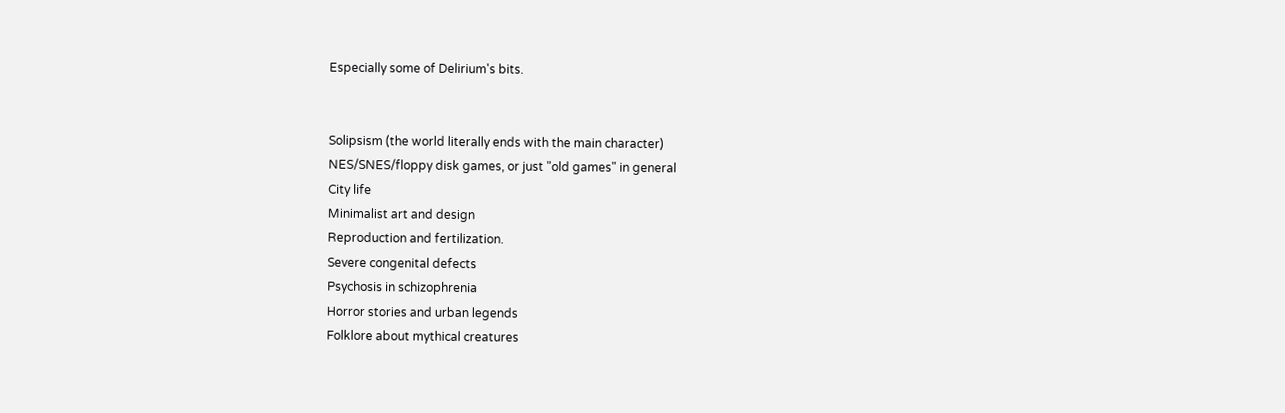Especially some of Delirium's bits.


Solipsism (the world literally ends with the main character)
NES/SNES/floppy disk games, or just "old games" in general
City life
Minimalist art and design
Reproduction and fertilization.
Severe congenital defects
Psychosis in schizophrenia
Horror stories and urban legends
Folklore about mythical creatures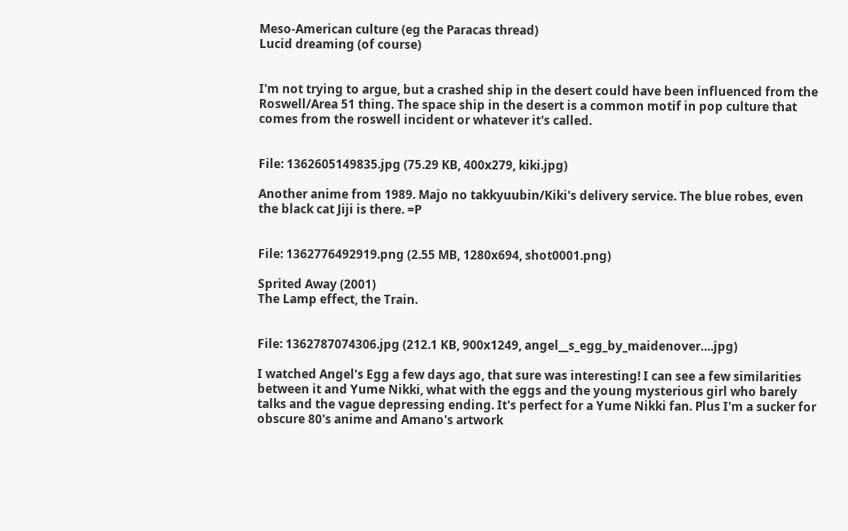Meso-American culture (eg the Paracas thread)
Lucid dreaming (of course)


I'm not trying to argue, but a crashed ship in the desert could have been influenced from the Roswell/Area 51 thing. The space ship in the desert is a common motif in pop culture that comes from the roswell incident or whatever it's called.


File: 1362605149835.jpg (75.29 KB, 400x279, kiki.jpg)

Another anime from 1989. Majo no takkyuubin/Kiki's delivery service. The blue robes, even the black cat Jiji is there. =P


File: 1362776492919.png (2.55 MB, 1280x694, shot0001.png)

Sprited Away (2001)
The Lamp effect, the Train.


File: 1362787074306.jpg (212.1 KB, 900x1249, angel__s_egg_by_maidenover….jpg)

I watched Angel's Egg a few days ago, that sure was interesting! I can see a few similarities between it and Yume Nikki, what with the eggs and the young mysterious girl who barely talks and the vague depressing ending. It's perfect for a Yume Nikki fan. Plus I'm a sucker for obscure 80's anime and Amano's artwork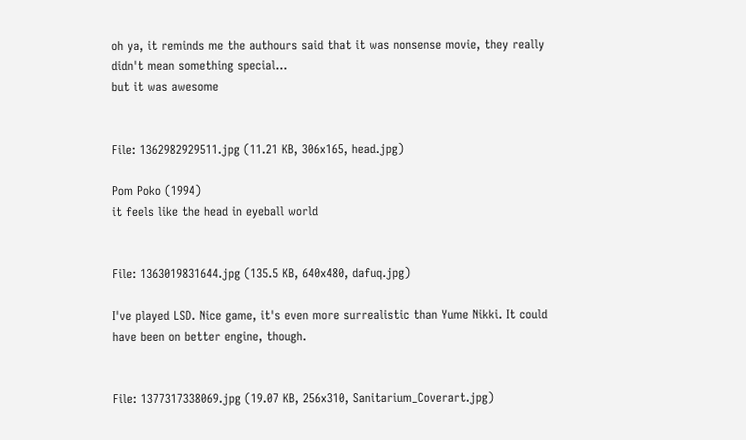oh ya, it reminds me the authours said that it was nonsense movie, they really didn't mean something special…
but it was awesome


File: 1362982929511.jpg (11.21 KB, 306x165, head.jpg)

Pom Poko (1994)
it feels like the head in eyeball world


File: 1363019831644.jpg (135.5 KB, 640x480, dafuq.jpg)

I've played LSD. Nice game, it's even more surrealistic than Yume Nikki. It could have been on better engine, though.


File: 1377317338069.jpg (19.07 KB, 256x310, Sanitarium_Coverart.jpg)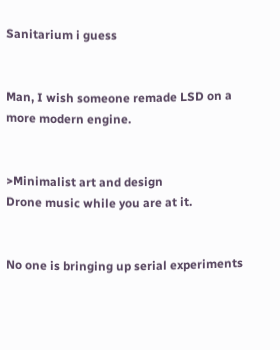Sanitarium i guess


Man, I wish someone remade LSD on a more modern engine.


>Minimalist art and design
Drone music while you are at it.


No one is bringing up serial experiments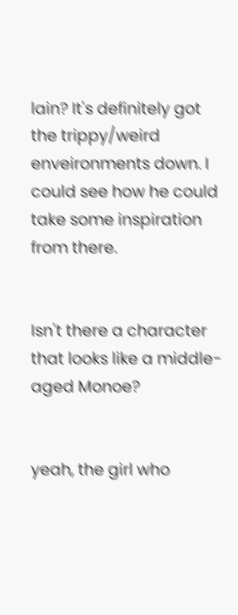lain? It's definitely got the trippy/weird enveironments down. I could see how he could take some inspiration from there.


Isn't there a character that looks like a middle-aged Monoe?


yeah, the girl who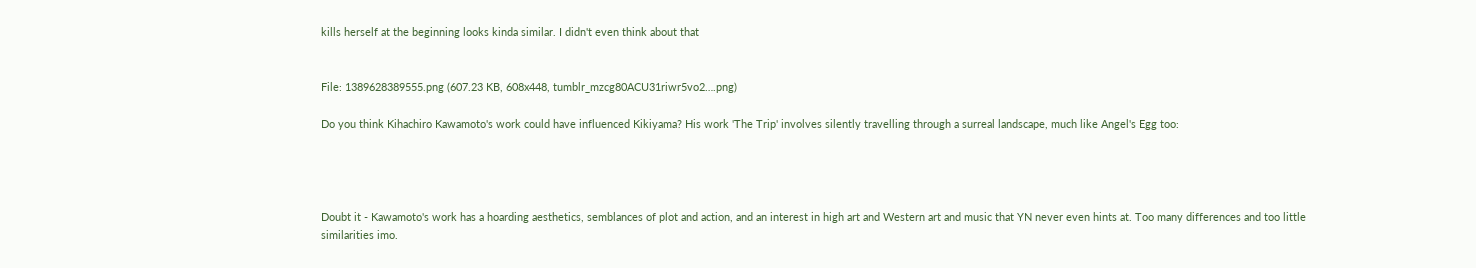kills herself at the beginning looks kinda similar. I didn't even think about that


File: 1389628389555.png (607.23 KB, 608x448, tumblr_mzcg80ACU31riwr5vo2….png)

Do you think Kihachiro Kawamoto's work could have influenced Kikiyama? His work 'The Trip' involves silently travelling through a surreal landscape, much like Angel's Egg too:




Doubt it - Kawamoto's work has a hoarding aesthetics, semblances of plot and action, and an interest in high art and Western art and music that YN never even hints at. Too many differences and too little similarities imo.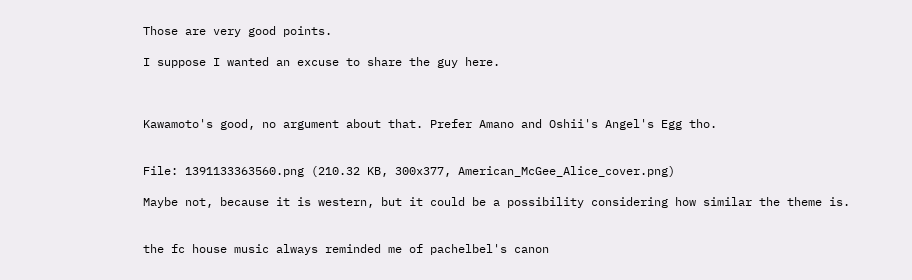Those are very good points.

I suppose I wanted an excuse to share the guy here.



Kawamoto's good, no argument about that. Prefer Amano and Oshii's Angel's Egg tho.


File: 1391133363560.png (210.32 KB, 300x377, American_McGee_Alice_cover.png)

Maybe not, because it is western, but it could be a possibility considering how similar the theme is.


the fc house music always reminded me of pachelbel's canon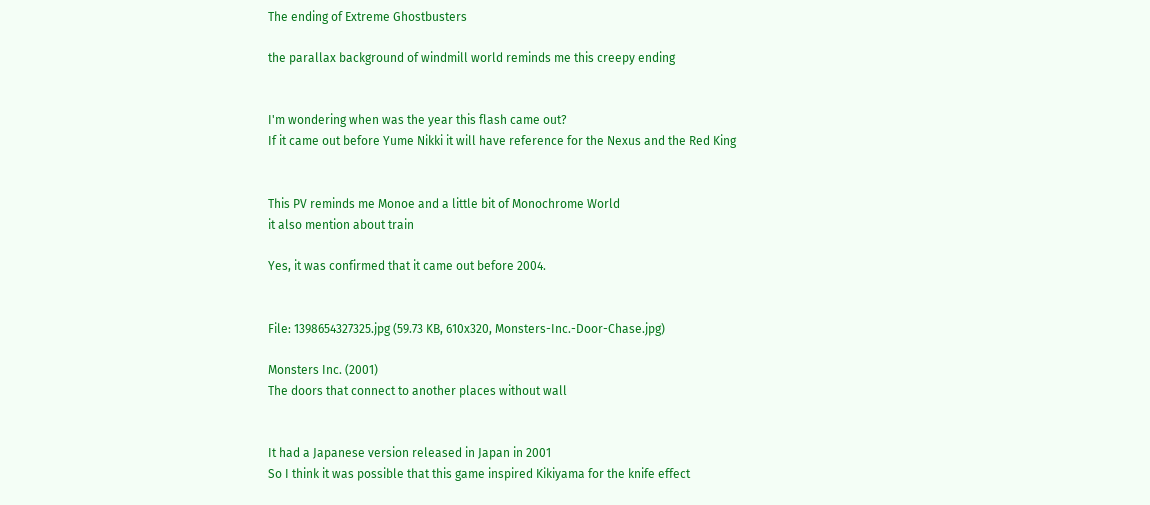The ending of Extreme Ghostbusters

the parallax background of windmill world reminds me this creepy ending


I'm wondering when was the year this flash came out?
If it came out before Yume Nikki it will have reference for the Nexus and the Red King


This PV reminds me Monoe and a little bit of Monochrome World
it also mention about train

Yes, it was confirmed that it came out before 2004.


File: 1398654327325.jpg (59.73 KB, 610x320, Monsters-Inc.-Door-Chase.jpg)

Monsters Inc. (2001)
The doors that connect to another places without wall


It had a Japanese version released in Japan in 2001
So I think it was possible that this game inspired Kikiyama for the knife effect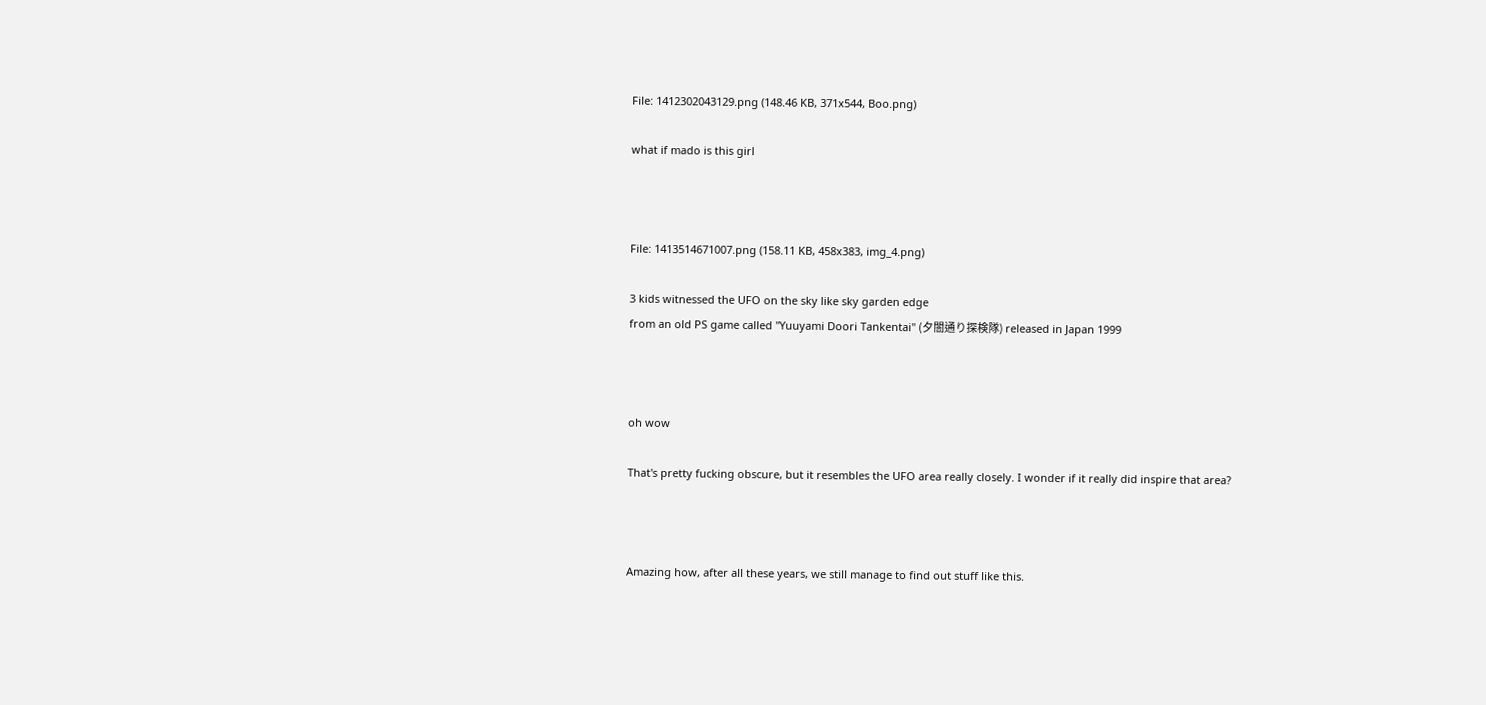File: 1412302043129.png (148.46 KB, 371x544, Boo.png)

what if mado is this girl



File: 1413514671007.png (158.11 KB, 458x383, img_4.png)

3 kids witnessed the UFO on the sky like sky garden edge
from an old PS game called "Yuuyami Doori Tankentai" (夕闇通り探検隊) released in Japan 1999



oh wow

That's pretty fucking obscure, but it resembles the UFO area really closely. I wonder if it really did inspire that area?



Amazing how, after all these years, we still manage to find out stuff like this.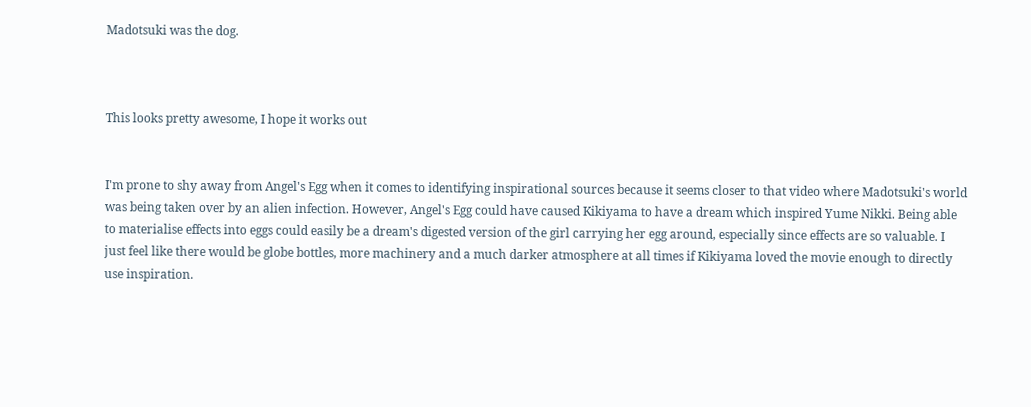Madotsuki was the dog.



This looks pretty awesome, I hope it works out


I'm prone to shy away from Angel's Egg when it comes to identifying inspirational sources because it seems closer to that video where Madotsuki's world was being taken over by an alien infection. However, Angel's Egg could have caused Kikiyama to have a dream which inspired Yume Nikki. Being able to materialise effects into eggs could easily be a dream's digested version of the girl carrying her egg around, especially since effects are so valuable. I just feel like there would be globe bottles, more machinery and a much darker atmosphere at all times if Kikiyama loved the movie enough to directly use inspiration.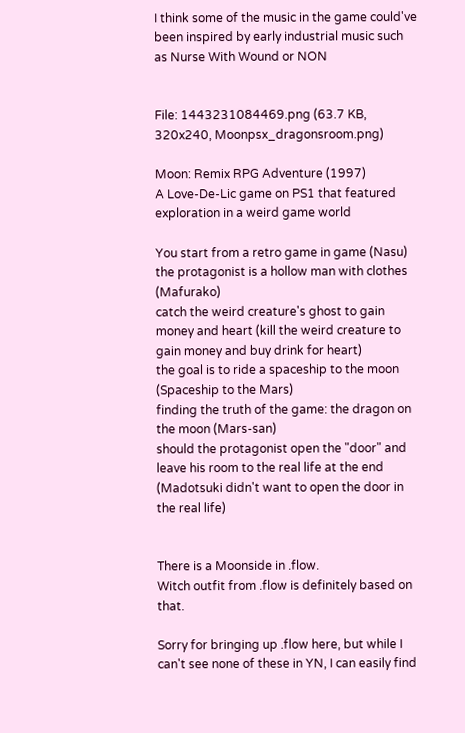I think some of the music in the game could've been inspired by early industrial music such as Nurse With Wound or NON


File: 1443231084469.png (63.7 KB, 320x240, Moonpsx_dragonsroom.png)

Moon: Remix RPG Adventure (1997)
A Love-De-Lic game on PS1 that featured exploration in a weird game world

You start from a retro game in game (Nasu)
the protagonist is a hollow man with clothes (Mafurako)
catch the weird creature's ghost to gain money and heart (kill the weird creature to gain money and buy drink for heart)
the goal is to ride a spaceship to the moon (Spaceship to the Mars)
finding the truth of the game: the dragon on the moon (Mars-san)
should the protagonist open the "door" and leave his room to the real life at the end (Madotsuki didn't want to open the door in the real life)


There is a Moonside in .flow.
Witch outfit from .flow is definitely based on that.

Sorry for bringing up .flow here, but while I can't see none of these in YN, I can easily find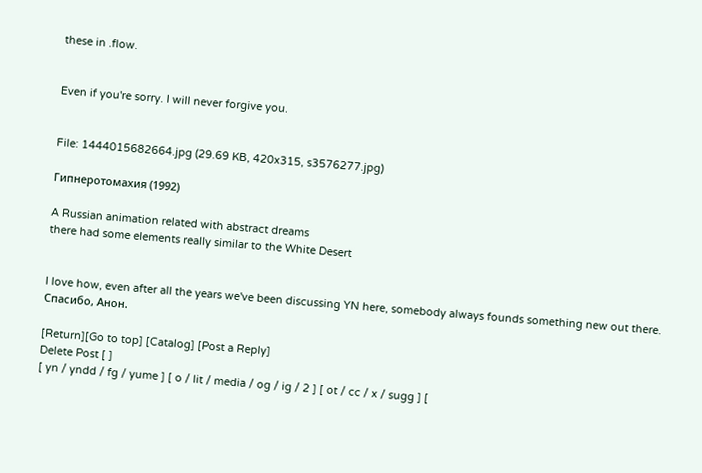these in .flow.


Even if you're sorry. I will never forgive you.


File: 1444015682664.jpg (29.69 KB, 420x315, s3576277.jpg)

Гипнеротомахия (1992)

A Russian animation related with abstract dreams
there had some elements really similar to the White Desert


I love how, even after all the years we've been discussing YN here, somebody always founds something new out there.
Спасибо, Анон.

[Return][Go to top] [Catalog] [Post a Reply]
Delete Post [ ]
[ yn / yndd / fg / yume ] [ o / lit / media / og / ig / 2 ] [ ot / cc / x / sugg ] [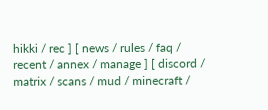hikki / rec ] [ news / rules / faq / recent / annex / manage ] [ discord / matrix / scans / mud / minecraft /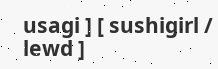usagi ] [ sushigirl / lewd ]